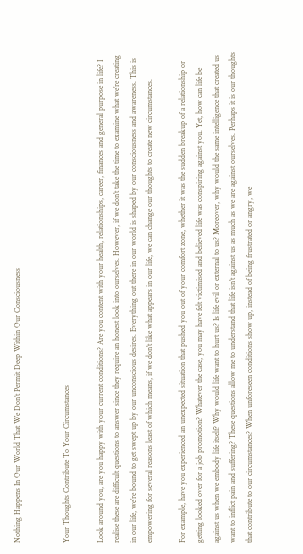Nothing Happens In Our World That We Don’t Permit Deep Within Our Consciousness


Your Thoughts Contribute To Your Circumstances

Look around you, are you happy with your current conditions? Are you content with your health, relationships, career, finances and general purpose in life? I realise these are difficult questions to answer since they require an honest look into ourselves. However, if we don’t take the time to examine what we’re creating in our life, we’re bound to get swept up by our unconscious desires. Everything out there in our world is shaped by our consciousness and awareness. This is empowering for several reasons least of which means, if we don’t like what appears in our life, we can change our thoughts to create new circumstances.

For example, have you experienced an unexpected situation that pushed you out of your comfort zone, whether it was the sudden breakup of a relationship or getting looked over for a job promotion? Whatever the case, you may have felt victimised and believed life was conspiring against you. Yet, how can life be against us when we embody life itself? Why would life want to hurt us? Is life evil or external to us? Moreover, why would the same intelligence that created us want to inflict pain and suffering? These questions allow me to understand that life isn’t against us as much as we are against ourselves. Perhaps it is our thoughts that contribute to our circumstances? When unforeseen conditions show up, instead of being frustrated or angry, we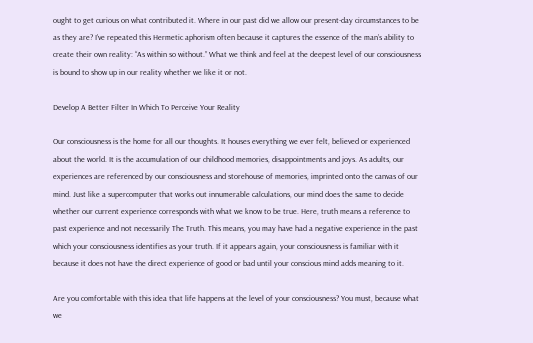ought to get curious on what contributed it. Where in our past did we allow our present-day circumstances to be as they are? I’ve repeated this Hermetic aphorism often because it captures the essence of the man’s ability to create their own reality: “As within so without.” What we think and feel at the deepest level of our consciousness is bound to show up in our reality whether we like it or not.

Develop A Better Filter In Which To Perceive Your Reality

Our consciousness is the home for all our thoughts. It houses everything we ever felt, believed or experienced about the world. It is the accumulation of our childhood memories, disappointments and joys. As adults, our experiences are referenced by our consciousness and storehouse of memories, imprinted onto the canvas of our mind. Just like a supercomputer that works out innumerable calculations, our mind does the same to decide whether our current experience corresponds with what we know to be true. Here, truth means a reference to past experience and not necessarily The Truth. This means, you may have had a negative experience in the past which your consciousness identifies as your truth. If it appears again, your consciousness is familiar with it because it does not have the direct experience of good or bad until your conscious mind adds meaning to it.

Are you comfortable with this idea that life happens at the level of your consciousness? You must, because what we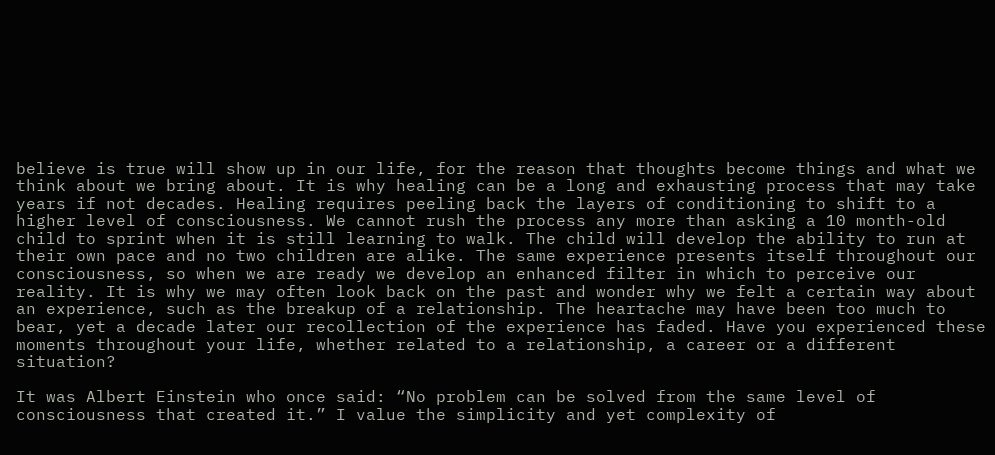believe is true will show up in our life, for the reason that thoughts become things and what we think about we bring about. It is why healing can be a long and exhausting process that may take years if not decades. Healing requires peeling back the layers of conditioning to shift to a higher level of consciousness. We cannot rush the process any more than asking a 10 month-old child to sprint when it is still learning to walk. The child will develop the ability to run at their own pace and no two children are alike. The same experience presents itself throughout our consciousness, so when we are ready we develop an enhanced filter in which to perceive our reality. It is why we may often look back on the past and wonder why we felt a certain way about an experience, such as the breakup of a relationship. The heartache may have been too much to bear, yet a decade later our recollection of the experience has faded. Have you experienced these moments throughout your life, whether related to a relationship, a career or a different situation?

It was Albert Einstein who once said: “No problem can be solved from the same level of consciousness that created it.” I value the simplicity and yet complexity of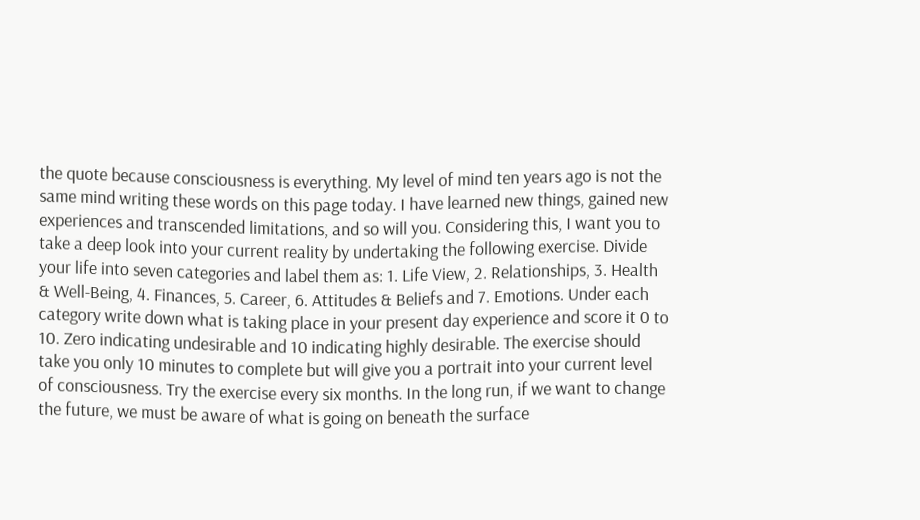the quote because consciousness is everything. My level of mind ten years ago is not the same mind writing these words on this page today. I have learned new things, gained new experiences and transcended limitations, and so will you. Considering this, I want you to take a deep look into your current reality by undertaking the following exercise. Divide your life into seven categories and label them as: 1. Life View, 2. Relationships, 3. Health & Well-Being, 4. Finances, 5. Career, 6. Attitudes & Beliefs and 7. Emotions. Under each category write down what is taking place in your present day experience and score it 0 to 10. Zero indicating undesirable and 10 indicating highly desirable. The exercise should take you only 10 minutes to complete but will give you a portrait into your current level of consciousness. Try the exercise every six months. In the long run, if we want to change the future, we must be aware of what is going on beneath the surface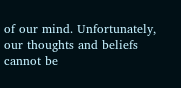of our mind. Unfortunately, our thoughts and beliefs cannot be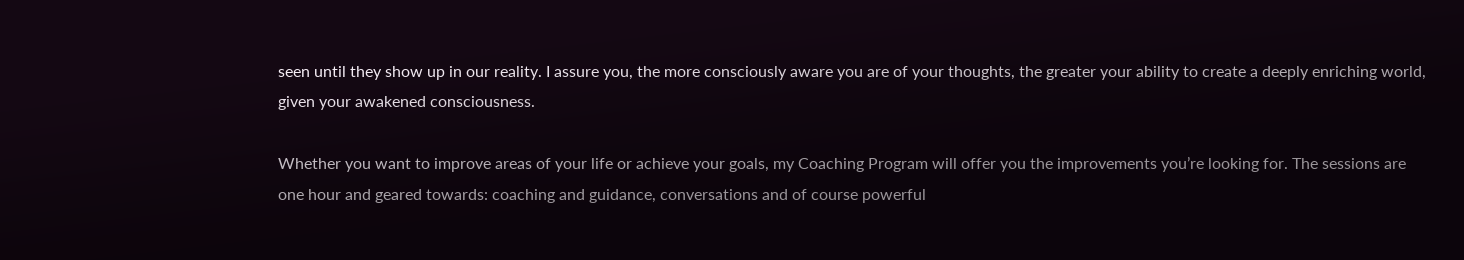seen until they show up in our reality. I assure you, the more consciously aware you are of your thoughts, the greater your ability to create a deeply enriching world, given your awakened consciousness.

Whether you want to improve areas of your life or achieve your goals, my Coaching Program will offer you the improvements you’re looking for. The sessions are one hour and geared towards: coaching and guidance, conversations and of course powerful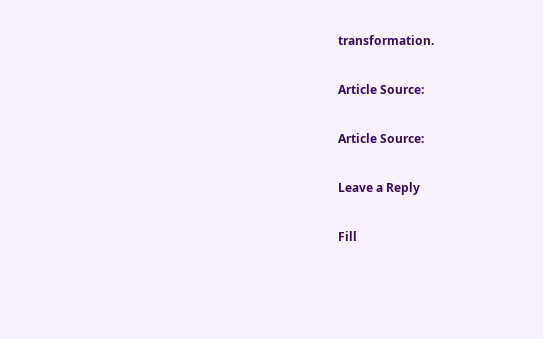transformation.

Article Source:

Article Source:

Leave a Reply

Fill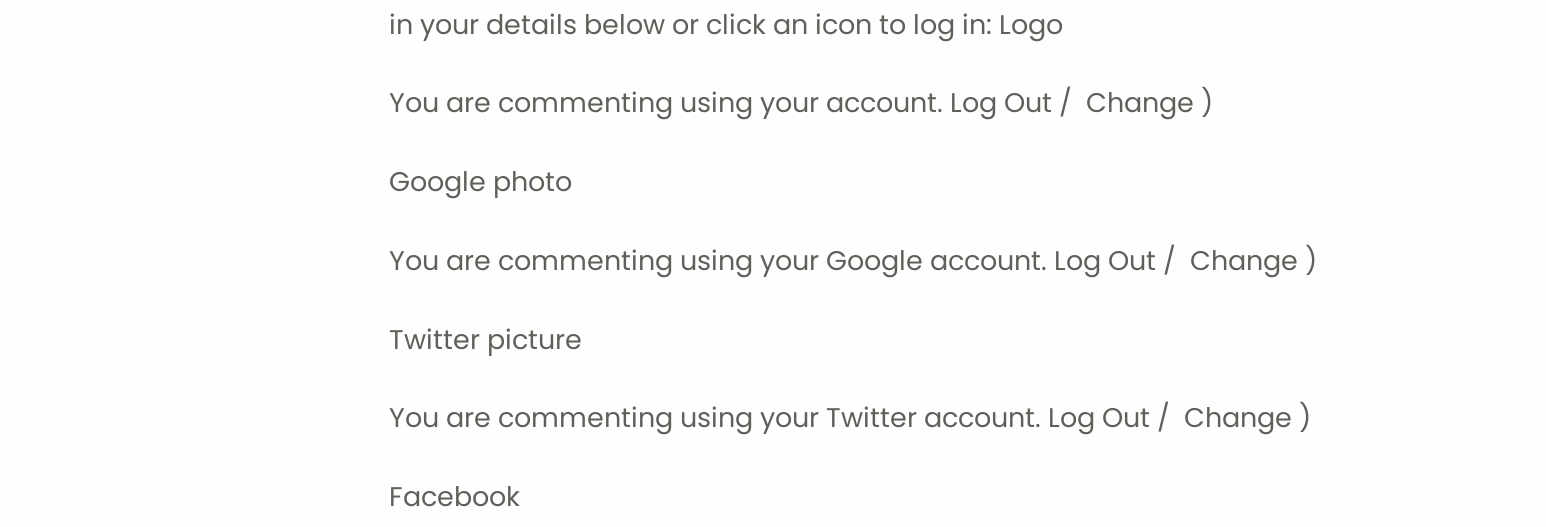in your details below or click an icon to log in: Logo

You are commenting using your account. Log Out /  Change )

Google photo

You are commenting using your Google account. Log Out /  Change )

Twitter picture

You are commenting using your Twitter account. Log Out /  Change )

Facebook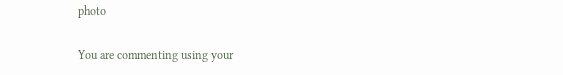photo

You are commenting using your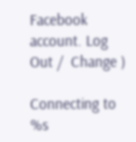Facebook account. Log Out /  Change )

Connecting to %s